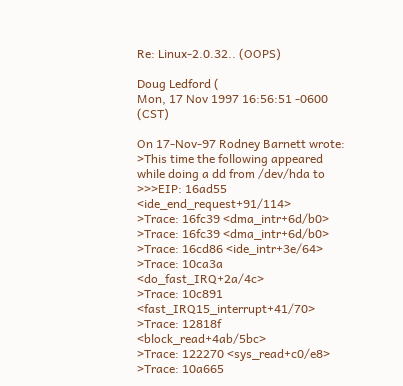Re: Linux-2.0.32.. (OOPS)

Doug Ledford (
Mon, 17 Nov 1997 16:56:51 -0600 (CST)

On 17-Nov-97 Rodney Barnett wrote:
>This time the following appeared while doing a dd from /dev/hda to
>>>EIP: 16ad55 <ide_end_request+91/114>
>Trace: 16fc39 <dma_intr+6d/b0>
>Trace: 16fc39 <dma_intr+6d/b0>
>Trace: 16cd86 <ide_intr+3e/64>
>Trace: 10ca3a <do_fast_IRQ+2a/4c>
>Trace: 10c891 <fast_IRQ15_interrupt+41/70>
>Trace: 12818f <block_read+4ab/5bc>
>Trace: 122270 <sys_read+c0/e8>
>Trace: 10a665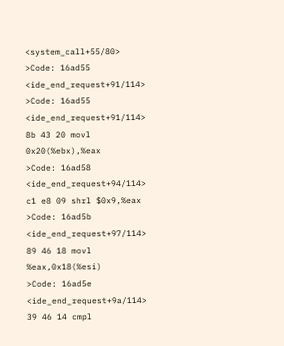<system_call+55/80>
>Code: 16ad55 <ide_end_request+91/114>
>Code: 16ad55 <ide_end_request+91/114> 8b 43 20 movl 0x20(%ebx),%eax
>Code: 16ad58 <ide_end_request+94/114> c1 e8 09 shrl $0x9,%eax
>Code: 16ad5b <ide_end_request+97/114> 89 46 18 movl %eax,0x18(%esi)
>Code: 16ad5e <ide_end_request+9a/114> 39 46 14 cmpl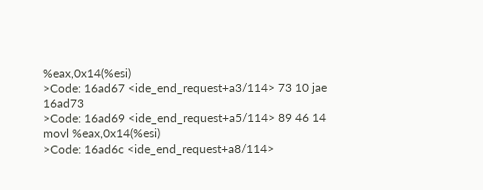%eax,0x14(%esi)
>Code: 16ad67 <ide_end_request+a3/114> 73 10 jae 16ad73
>Code: 16ad69 <ide_end_request+a5/114> 89 46 14 movl %eax,0x14(%esi)
>Code: 16ad6c <ide_end_request+a8/114>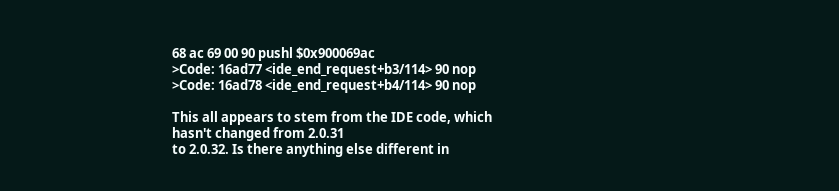68 ac 69 00 90 pushl $0x900069ac
>Code: 16ad77 <ide_end_request+b3/114> 90 nop
>Code: 16ad78 <ide_end_request+b4/114> 90 nop

This all appears to stem from the IDE code, which hasn't changed from 2.0.31
to 2.0.32. Is there anything else different in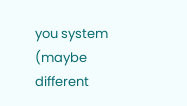you system (maybe different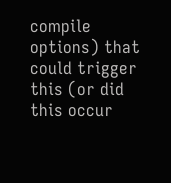compile options) that could trigger this (or did this occur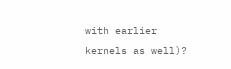with earlier
kernels as well)?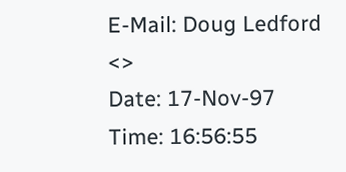E-Mail: Doug Ledford <>
Date: 17-Nov-97
Time: 16:56:55